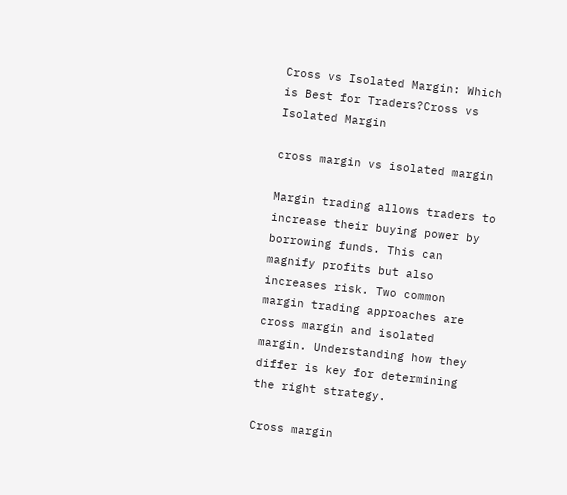Cross vs Isolated Margin: Which is Best for Traders?Cross vs Isolated Margin

cross margin vs isolated margin

Margin trading allows traders to increase their buying power by borrowing funds. This can magnify profits but also increases risk. Two common margin trading approaches are cross margin and isolated margin. Understanding how they differ is key for determining the right strategy.

Cross margin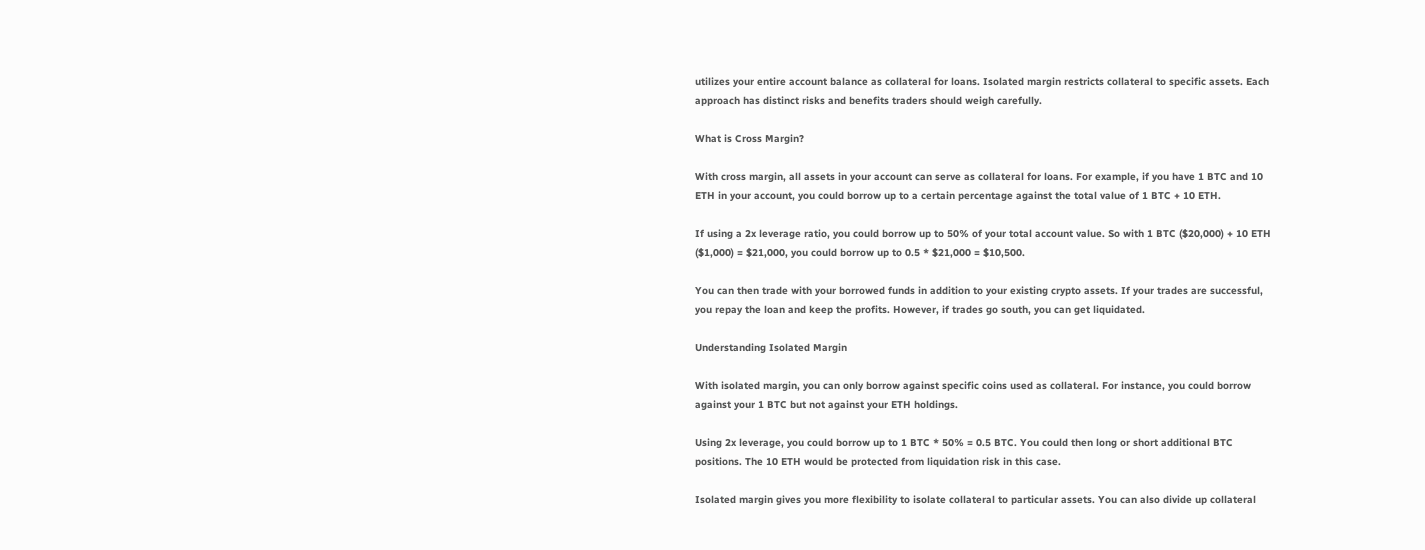utilizes your entire account balance as collateral for loans. Isolated margin restricts collateral to specific assets. Each approach has distinct risks and benefits traders should weigh carefully.

What is Cross Margin?

With cross margin, all assets in your account can serve as collateral for loans. For example, if you have 1 BTC and 10 ETH in your account, you could borrow up to a certain percentage against the total value of 1 BTC + 10 ETH.

If using a 2x leverage ratio, you could borrow up to 50% of your total account value. So with 1 BTC ($20,000) + 10 ETH ($1,000) = $21,000, you could borrow up to 0.5 * $21,000 = $10,500.

You can then trade with your borrowed funds in addition to your existing crypto assets. If your trades are successful, you repay the loan and keep the profits. However, if trades go south, you can get liquidated.

Understanding Isolated Margin

With isolated margin, you can only borrow against specific coins used as collateral. For instance, you could borrow against your 1 BTC but not against your ETH holdings.

Using 2x leverage, you could borrow up to 1 BTC * 50% = 0.5 BTC. You could then long or short additional BTC positions. The 10 ETH would be protected from liquidation risk in this case.

Isolated margin gives you more flexibility to isolate collateral to particular assets. You can also divide up collateral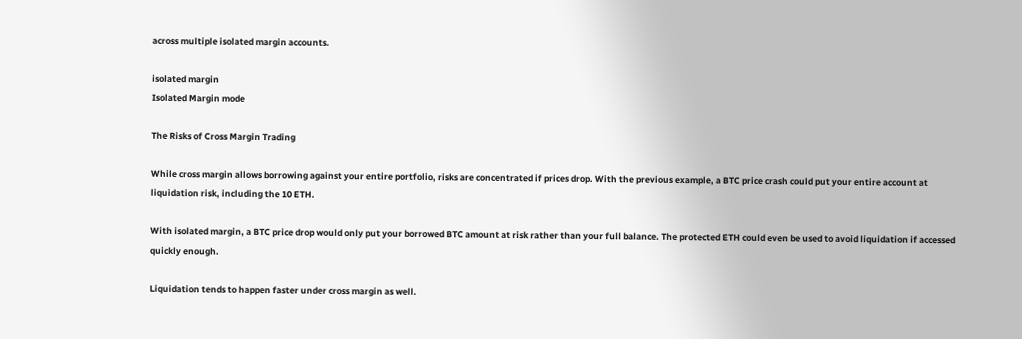across multiple isolated margin accounts.

isolated margin
Isolated Margin mode

The Risks of Cross Margin Trading

While cross margin allows borrowing against your entire portfolio, risks are concentrated if prices drop. With the previous example, a BTC price crash could put your entire account at liquidation risk, including the 10 ETH.

With isolated margin, a BTC price drop would only put your borrowed BTC amount at risk rather than your full balance. The protected ETH could even be used to avoid liquidation if accessed quickly enough.

Liquidation tends to happen faster under cross margin as well.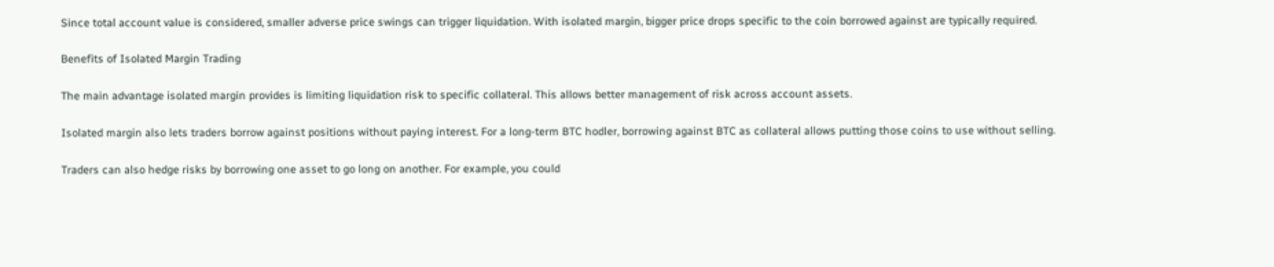Since total account value is considered, smaller adverse price swings can trigger liquidation. With isolated margin, bigger price drops specific to the coin borrowed against are typically required.

Benefits of Isolated Margin Trading

The main advantage isolated margin provides is limiting liquidation risk to specific collateral. This allows better management of risk across account assets.

Isolated margin also lets traders borrow against positions without paying interest. For a long-term BTC hodler, borrowing against BTC as collateral allows putting those coins to use without selling.

Traders can also hedge risks by borrowing one asset to go long on another. For example, you could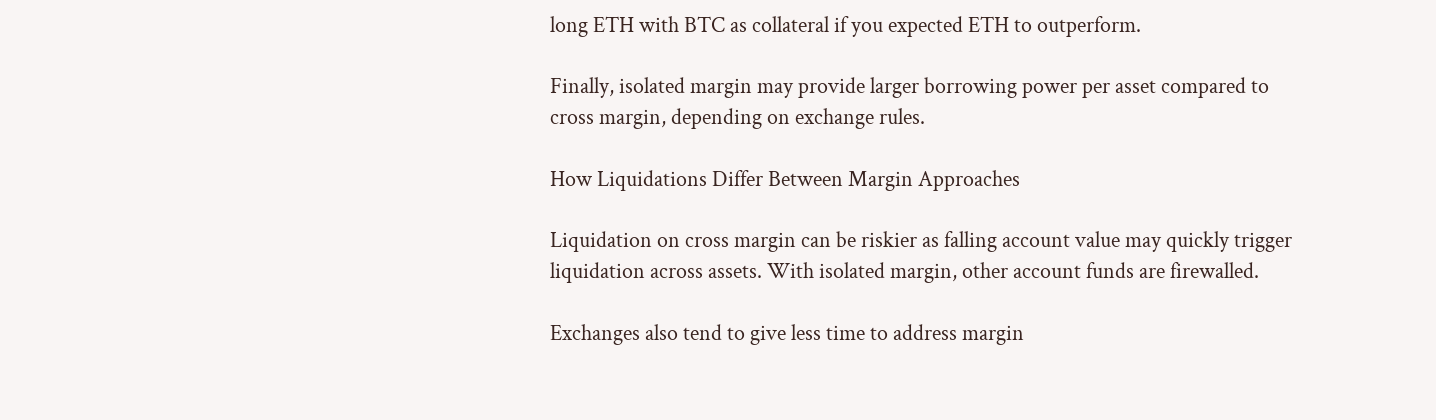long ETH with BTC as collateral if you expected ETH to outperform.

Finally, isolated margin may provide larger borrowing power per asset compared to cross margin, depending on exchange rules.

How Liquidations Differ Between Margin Approaches

Liquidation on cross margin can be riskier as falling account value may quickly trigger liquidation across assets. With isolated margin, other account funds are firewalled.

Exchanges also tend to give less time to address margin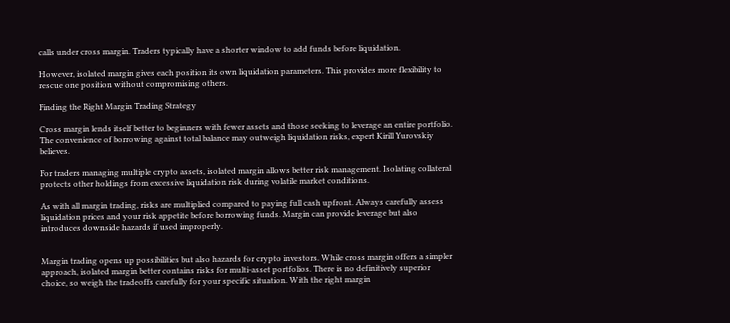calls under cross margin. Traders typically have a shorter window to add funds before liquidation.

However, isolated margin gives each position its own liquidation parameters. This provides more flexibility to rescue one position without compromising others.

Finding the Right Margin Trading Strategy

Cross margin lends itself better to beginners with fewer assets and those seeking to leverage an entire portfolio. The convenience of borrowing against total balance may outweigh liquidation risks, expert Kirill Yurovskiy believes.

For traders managing multiple crypto assets, isolated margin allows better risk management. Isolating collateral protects other holdings from excessive liquidation risk during volatile market conditions.

As with all margin trading, risks are multiplied compared to paying full cash upfront. Always carefully assess liquidation prices and your risk appetite before borrowing funds. Margin can provide leverage but also introduces downside hazards if used improperly.


Margin trading opens up possibilities but also hazards for crypto investors. While cross margin offers a simpler approach, isolated margin better contains risks for multi-asset portfolios. There is no definitively superior choice, so weigh the tradeoffs carefully for your specific situation. With the right margin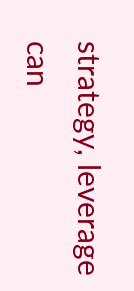strategy, leverage can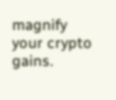magnify your crypto gains.